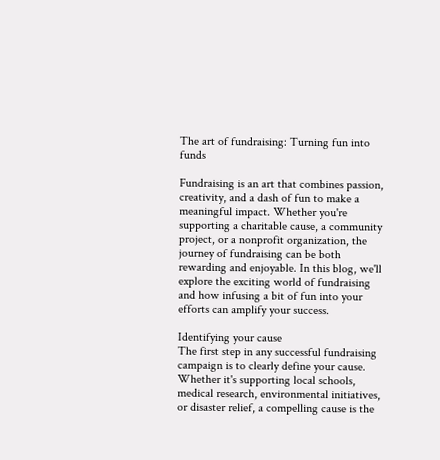The art of fundraising: Turning fun into funds

Fundraising is an art that combines passion, creativity, and a dash of fun to make a meaningful impact. Whether you're supporting a charitable cause, a community project, or a nonprofit organization, the journey of fundraising can be both rewarding and enjoyable. In this blog, we'll explore the exciting world of fundraising and how infusing a bit of fun into your efforts can amplify your success.

Identifying your cause
The first step in any successful fundraising campaign is to clearly define your cause. Whether it's supporting local schools, medical research, environmental initiatives, or disaster relief, a compelling cause is the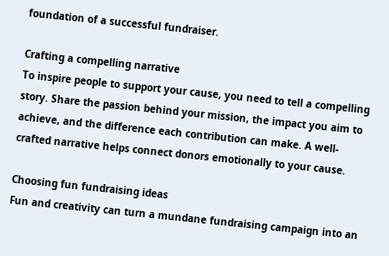foundation of a successful fundraiser.

Crafting a compelling narrative
To inspire people to support your cause, you need to tell a compelling story. Share the passion behind your mission, the impact you aim to achieve, and the difference each contribution can make. A well-crafted narrative helps connect donors emotionally to your cause.

Choosing fun fundraising ideas
Fun and creativity can turn a mundane fundraising campaign into an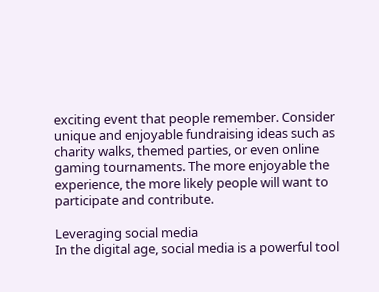exciting event that people remember. Consider unique and enjoyable fundraising ideas such as charity walks, themed parties, or even online gaming tournaments. The more enjoyable the experience, the more likely people will want to participate and contribute.

Leveraging social media
In the digital age, social media is a powerful tool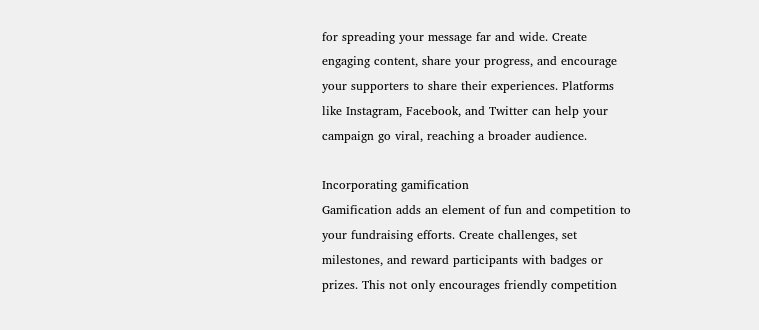for spreading your message far and wide. Create engaging content, share your progress, and encourage your supporters to share their experiences. Platforms like Instagram, Facebook, and Twitter can help your campaign go viral, reaching a broader audience.

Incorporating gamification
Gamification adds an element of fun and competition to your fundraising efforts. Create challenges, set milestones, and reward participants with badges or prizes. This not only encourages friendly competition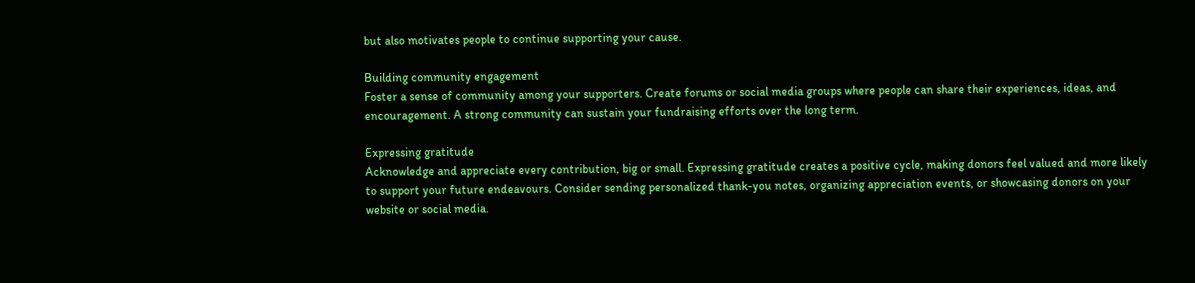but also motivates people to continue supporting your cause.

Building community engagement
Foster a sense of community among your supporters. Create forums or social media groups where people can share their experiences, ideas, and encouragement. A strong community can sustain your fundraising efforts over the long term.

Expressing gratitude
Acknowledge and appreciate every contribution, big or small. Expressing gratitude creates a positive cycle, making donors feel valued and more likely to support your future endeavours. Consider sending personalized thank-you notes, organizing appreciation events, or showcasing donors on your website or social media.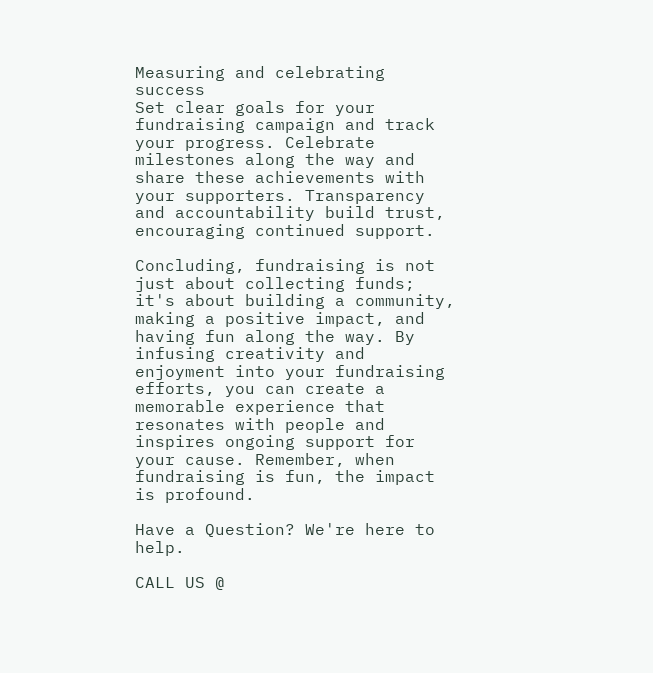Measuring and celebrating success
Set clear goals for your fundraising campaign and track your progress. Celebrate milestones along the way and share these achievements with your supporters. Transparency and accountability build trust, encouraging continued support.

Concluding, fundraising is not just about collecting funds; it's about building a community, making a positive impact, and having fun along the way. By infusing creativity and enjoyment into your fundraising efforts, you can create a memorable experience that resonates with people and inspires ongoing support for your cause. Remember, when fundraising is fun, the impact is profound.

Have a Question? We're here to help.

CALL US @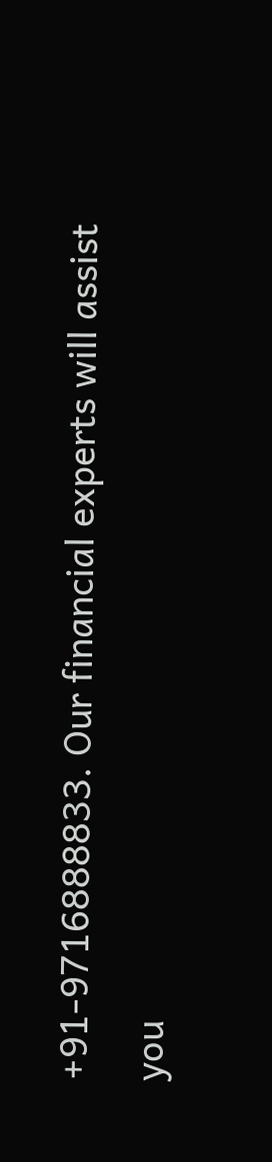+91-9716888833. Our financial experts will assist you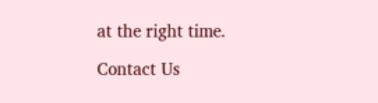at the right time.

Contact Us